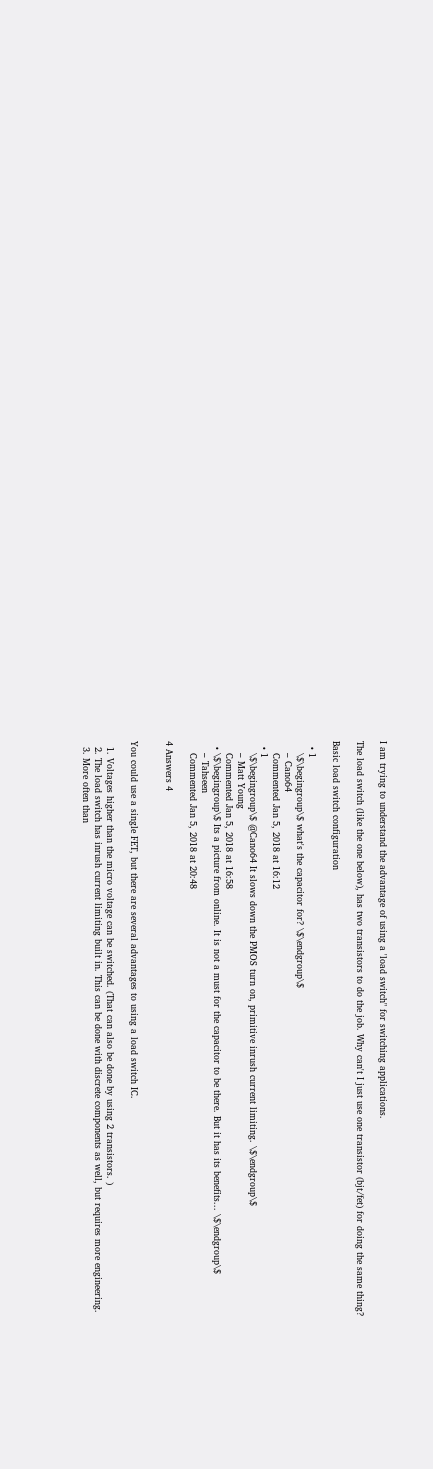I am trying to understand the advantage of using a 'load switch" for switching applications.

The load switch (like the one below), has two transistors to do the job. Why can't I just use one transistor (bjt/fet) for doing the same thing?

Basic load switch configuration

  • 1
    \$\begingroup\$ what's the capacitor for? \$\endgroup\$
    – Cano64
    Commented Jan 5, 2018 at 16:12
  • 1
    \$\begingroup\$ @Cano64 It slows down the PMOS turn on, primitive inrush current limiting. \$\endgroup\$
    – Matt Young
    Commented Jan 5, 2018 at 16:58
  • \$\begingroup\$ Its a picture from online. It is not a must for the capacitor to be there. But it has its benefits... \$\endgroup\$
    – Tahseen
    Commented Jan 5, 2018 at 20:48

4 Answers 4


You could use a single FET, but there are several advantages to using a load switch IC.

  1. Voltages higher than the micro voltage can be switched. (That can also be done by using 2 transistors. )
  2. The load switch has inrush current limiting built in. This can be done with discrete components as well, but requires more engineering.
  3. More often than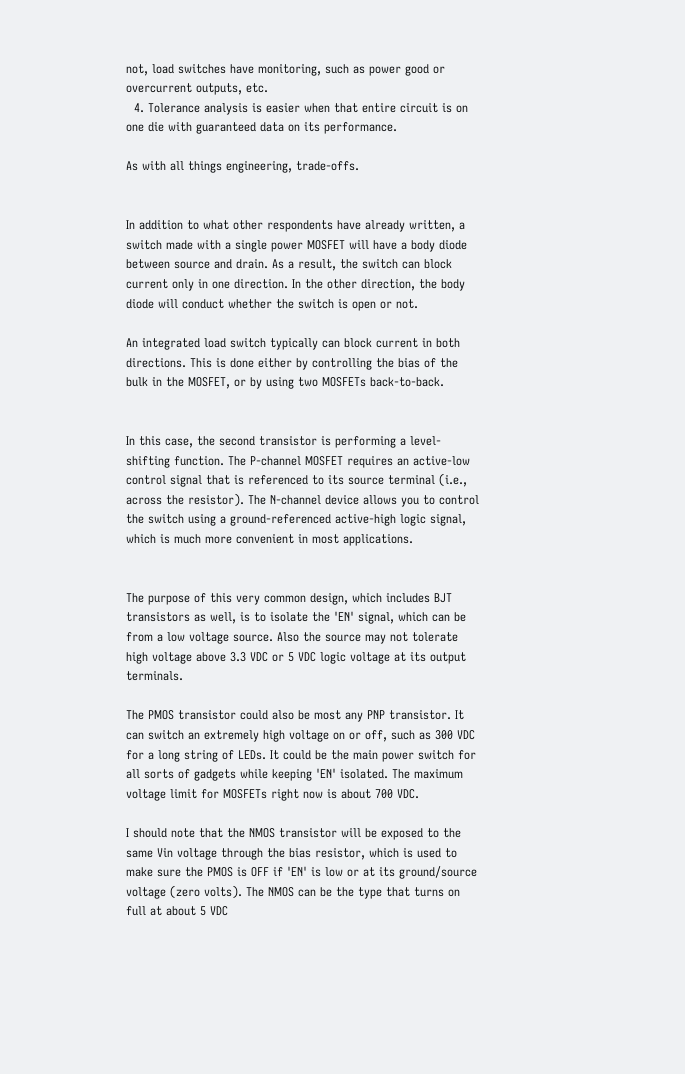not, load switches have monitoring, such as power good or overcurrent outputs, etc.
  4. Tolerance analysis is easier when that entire circuit is on one die with guaranteed data on its performance.

As with all things engineering, trade-offs.


In addition to what other respondents have already written, a switch made with a single power MOSFET will have a body diode between source and drain. As a result, the switch can block current only in one direction. In the other direction, the body diode will conduct whether the switch is open or not.

An integrated load switch typically can block current in both directions. This is done either by controlling the bias of the bulk in the MOSFET, or by using two MOSFETs back-to-back.


In this case, the second transistor is performing a level-shifting function. The P-channel MOSFET requires an active-low control signal that is referenced to its source terminal (i.e., across the resistor). The N-channel device allows you to control the switch using a ground-referenced active-high logic signal, which is much more convenient in most applications.


The purpose of this very common design, which includes BJT transistors as well, is to isolate the 'EN' signal, which can be from a low voltage source. Also the source may not tolerate high voltage above 3.3 VDC or 5 VDC logic voltage at its output terminals.

The PMOS transistor could also be most any PNP transistor. It can switch an extremely high voltage on or off, such as 300 VDC for a long string of LEDs. It could be the main power switch for all sorts of gadgets while keeping 'EN' isolated. The maximum voltage limit for MOSFETs right now is about 700 VDC.

I should note that the NMOS transistor will be exposed to the same Vin voltage through the bias resistor, which is used to make sure the PMOS is OFF if 'EN' is low or at its ground/source voltage (zero volts). The NMOS can be the type that turns on full at about 5 VDC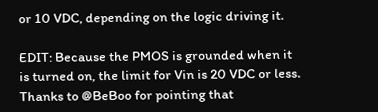or 10 VDC, depending on the logic driving it.

EDIT: Because the PMOS is grounded when it is turned on, the limit for Vin is 20 VDC or less. Thanks to @BeBoo for pointing that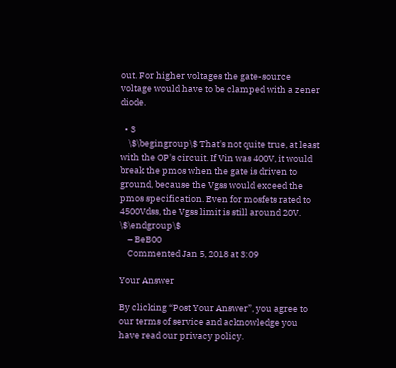out. For higher voltages the gate-source voltage would have to be clamped with a zener diode.

  • 3
    \$\begingroup\$ That's not quite true, at least with the OP's circuit. If Vin was 400V, it would break the pmos when the gate is driven to ground, because the Vgss would exceed the pmos specification. Even for mosfets rated to 4500Vdss, the Vgss limit is still around 20V. \$\endgroup\$
    – BeB00
    Commented Jan 5, 2018 at 3:09

Your Answer

By clicking “Post Your Answer”, you agree to our terms of service and acknowledge you have read our privacy policy.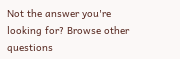Not the answer you're looking for? Browse other questions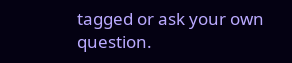tagged or ask your own question.